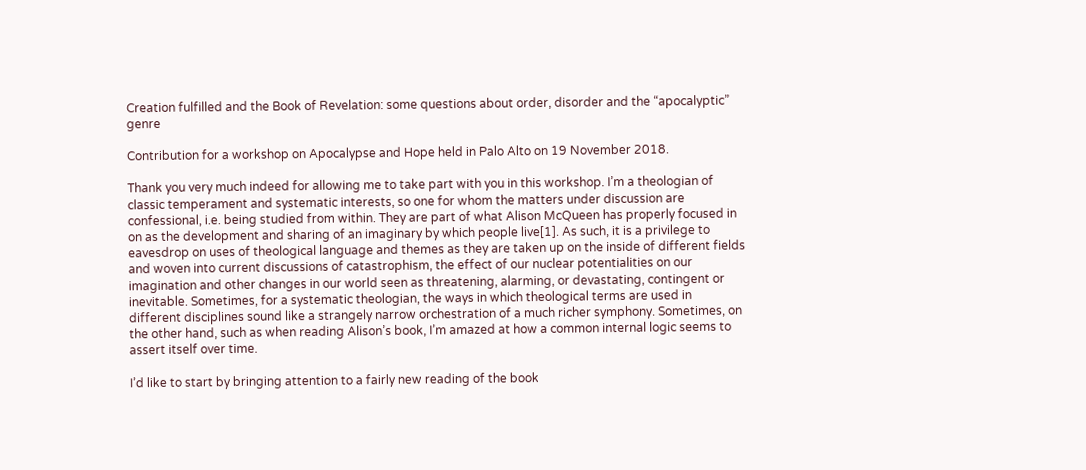Creation fulfilled and the Book of Revelation: some questions about order, disorder and the “apocalyptic” genre

Contribution for a workshop on Apocalypse and Hope held in Palo Alto on 19 November 2018.

Thank you very much indeed for allowing me to take part with you in this workshop. I’m a theologian of classic temperament and systematic interests, so one for whom the matters under discussion are confessional, i.e. being studied from within. They are part of what Alison McQueen has properly focused in on as the development and sharing of an imaginary by which people live[1]. As such, it is a privilege to eavesdrop on uses of theological language and themes as they are taken up on the inside of different fields and woven into current discussions of catastrophism, the effect of our nuclear potentialities on our imagination and other changes in our world seen as threatening, alarming, or devastating, contingent or inevitable. Sometimes, for a systematic theologian, the ways in which theological terms are used in different disciplines sound like a strangely narrow orchestration of a much richer symphony. Sometimes, on the other hand, such as when reading Alison’s book, I’m amazed at how a common internal logic seems to assert itself over time.

I’d like to start by bringing attention to a fairly new reading of the book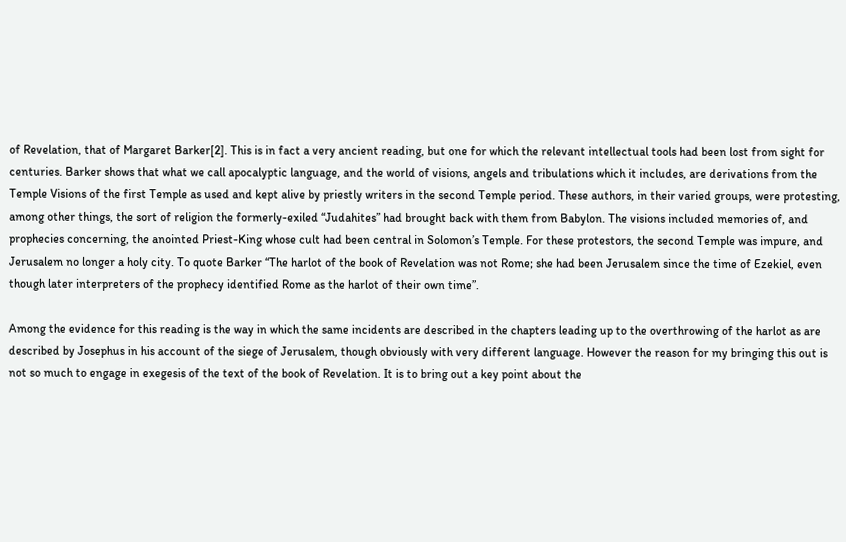of Revelation, that of Margaret Barker[2]. This is in fact a very ancient reading, but one for which the relevant intellectual tools had been lost from sight for centuries. Barker shows that what we call apocalyptic language, and the world of visions, angels and tribulations which it includes, are derivations from the Temple Visions of the first Temple as used and kept alive by priestly writers in the second Temple period. These authors, in their varied groups, were protesting, among other things, the sort of religion the formerly-exiled “Judahites” had brought back with them from Babylon. The visions included memories of, and prophecies concerning, the anointed Priest-King whose cult had been central in Solomon’s Temple. For these protestors, the second Temple was impure, and Jerusalem no longer a holy city. To quote Barker “The harlot of the book of Revelation was not Rome; she had been Jerusalem since the time of Ezekiel, even though later interpreters of the prophecy identified Rome as the harlot of their own time”.

Among the evidence for this reading is the way in which the same incidents are described in the chapters leading up to the overthrowing of the harlot as are described by Josephus in his account of the siege of Jerusalem, though obviously with very different language. However the reason for my bringing this out is not so much to engage in exegesis of the text of the book of Revelation. It is to bring out a key point about the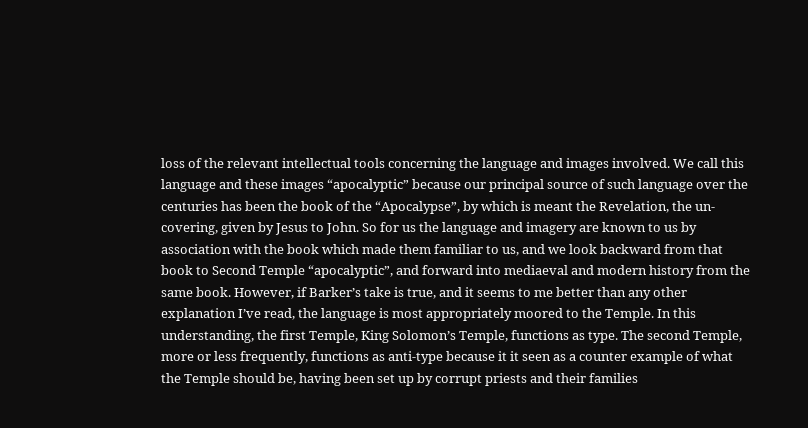loss of the relevant intellectual tools concerning the language and images involved. We call this language and these images “apocalyptic” because our principal source of such language over the centuries has been the book of the “Apocalypse”, by which is meant the Revelation, the un-covering, given by Jesus to John. So for us the language and imagery are known to us by association with the book which made them familiar to us, and we look backward from that book to Second Temple “apocalyptic”, and forward into mediaeval and modern history from the same book. However, if Barker’s take is true, and it seems to me better than any other explanation I’ve read, the language is most appropriately moored to the Temple. In this understanding, the first Temple, King Solomon’s Temple, functions as type. The second Temple, more or less frequently, functions as anti-type because it it seen as a counter example of what the Temple should be, having been set up by corrupt priests and their families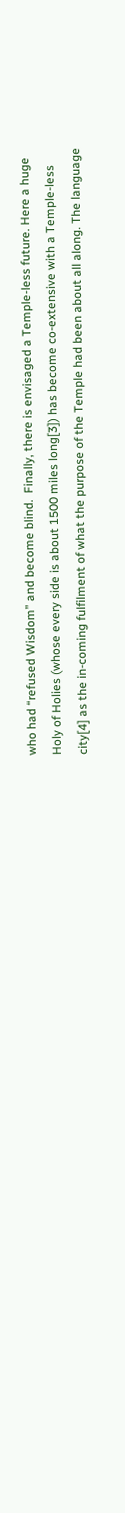who had “refused Wisdom” and become blind.  Finally, there is envisaged a Temple-less future. Here a huge Holy of Holies (whose every side is about 1500 miles long[3]) has become co-extensive with a Temple-less city[4] as the in-coming fulfilment of what the purpose of the Temple had been about all along. The language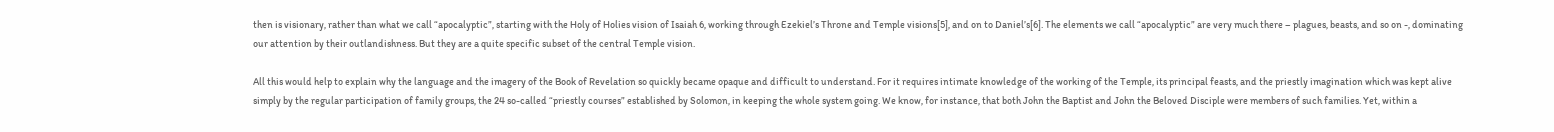then is visionary, rather than what we call “apocalyptic”, starting with the Holy of Holies vision of Isaiah 6, working through Ezekiel’s Throne and Temple visions[5], and on to Daniel’s[6]. The elements we call “apocalyptic” are very much there – plagues, beasts, and so on -, dominating our attention by their outlandishness. But they are a quite specific subset of the central Temple vision.

All this would help to explain why the language and the imagery of the Book of Revelation so quickly became opaque and difficult to understand. For it requires intimate knowledge of the working of the Temple, its principal feasts, and the priestly imagination which was kept alive simply by the regular participation of family groups, the 24 so-called “priestly courses” established by Solomon, in keeping the whole system going. We know, for instance, that both John the Baptist and John the Beloved Disciple were members of such families. Yet, within a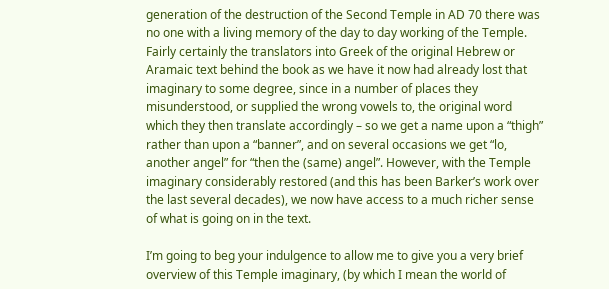generation of the destruction of the Second Temple in AD 70 there was no one with a living memory of the day to day working of the Temple. Fairly certainly the translators into Greek of the original Hebrew or Aramaic text behind the book as we have it now had already lost that imaginary to some degree, since in a number of places they misunderstood, or supplied the wrong vowels to, the original word which they then translate accordingly – so we get a name upon a “thigh” rather than upon a “banner”, and on several occasions we get “lo, another angel” for “then the (same) angel”. However, with the Temple imaginary considerably restored (and this has been Barker’s work over the last several decades), we now have access to a much richer sense of what is going on in the text.

I’m going to beg your indulgence to allow me to give you a very brief overview of this Temple imaginary, (by which I mean the world of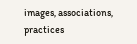images, associations, practices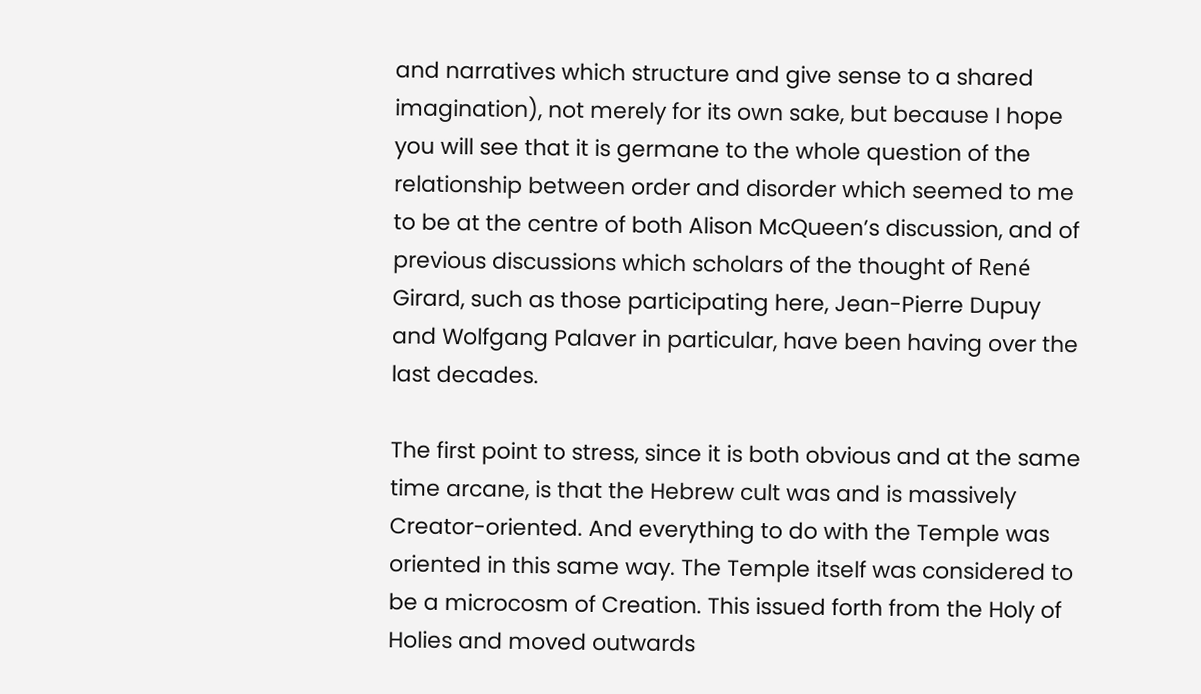and narratives which structure and give sense to a shared imagination), not merely for its own sake, but because I hope you will see that it is germane to the whole question of the relationship between order and disorder which seemed to me to be at the centre of both Alison McQueen’s discussion, and of previous discussions which scholars of the thought of René Girard, such as those participating here, Jean-Pierre Dupuy and Wolfgang Palaver in particular, have been having over the last decades.

The first point to stress, since it is both obvious and at the same time arcane, is that the Hebrew cult was and is massively Creator-oriented. And everything to do with the Temple was oriented in this same way. The Temple itself was considered to be a microcosm of Creation. This issued forth from the Holy of Holies and moved outwards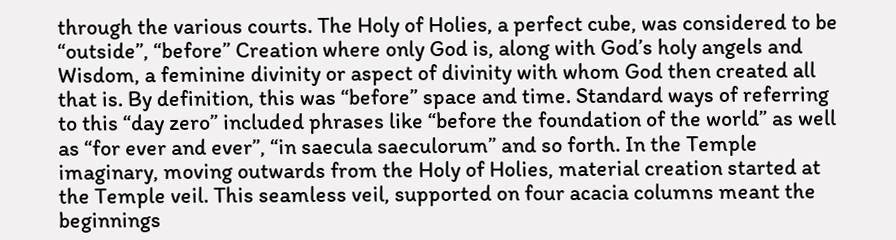through the various courts. The Holy of Holies, a perfect cube, was considered to be “outside”, “before” Creation where only God is, along with God’s holy angels and Wisdom, a feminine divinity or aspect of divinity with whom God then created all that is. By definition, this was “before” space and time. Standard ways of referring to this “day zero” included phrases like “before the foundation of the world” as well as “for ever and ever”, “in saecula saeculorum” and so forth. In the Temple imaginary, moving outwards from the Holy of Holies, material creation started at the Temple veil. This seamless veil, supported on four acacia columns meant the beginnings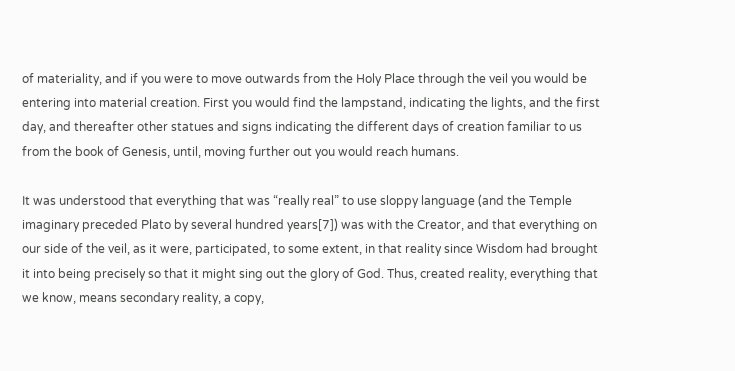of materiality, and if you were to move outwards from the Holy Place through the veil you would be entering into material creation. First you would find the lampstand, indicating the lights, and the first day, and thereafter other statues and signs indicating the different days of creation familiar to us from the book of Genesis, until, moving further out you would reach humans.

It was understood that everything that was “really real” to use sloppy language (and the Temple imaginary preceded Plato by several hundred years[7]) was with the Creator, and that everything on our side of the veil, as it were, participated, to some extent, in that reality since Wisdom had brought it into being precisely so that it might sing out the glory of God. Thus, created reality, everything that we know, means secondary reality, a copy,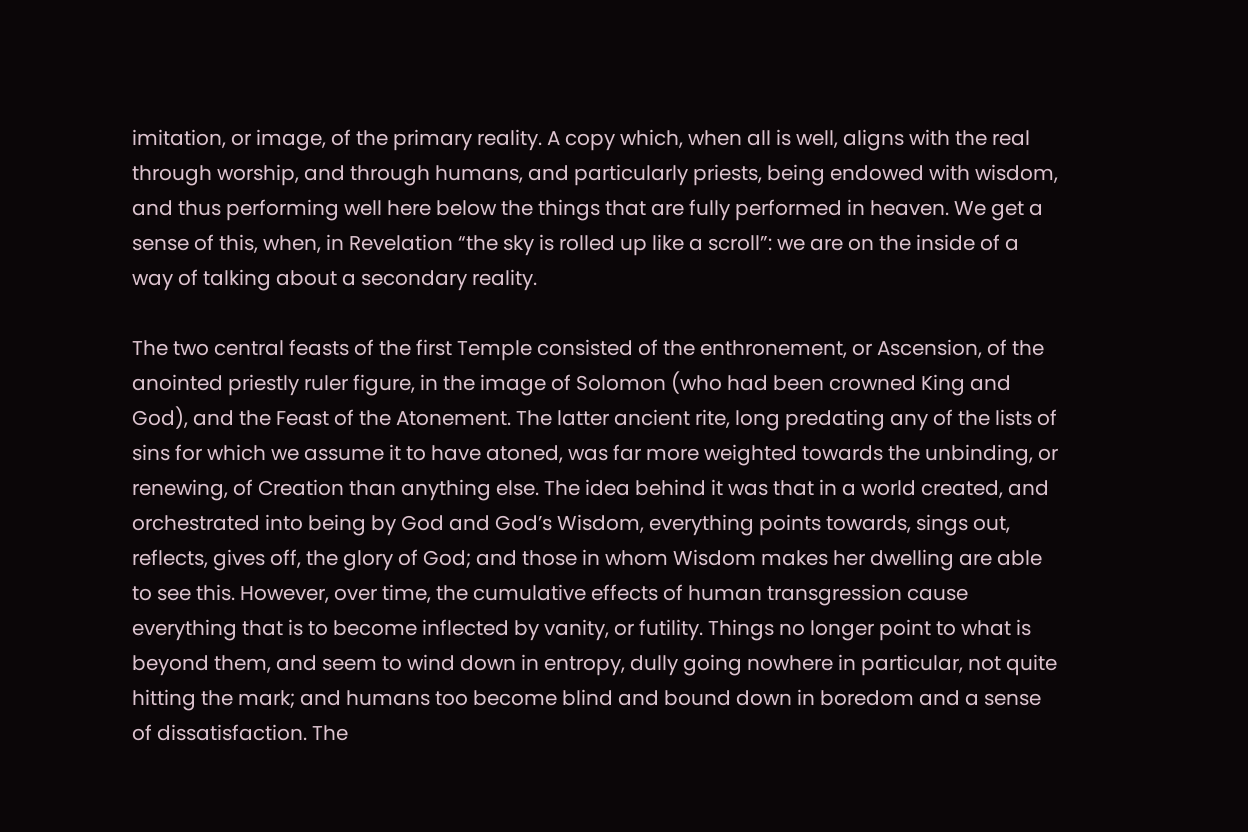imitation, or image, of the primary reality. A copy which, when all is well, aligns with the real through worship, and through humans, and particularly priests, being endowed with wisdom, and thus performing well here below the things that are fully performed in heaven. We get a sense of this, when, in Revelation “the sky is rolled up like a scroll”: we are on the inside of a way of talking about a secondary reality.

The two central feasts of the first Temple consisted of the enthronement, or Ascension, of the anointed priestly ruler figure, in the image of Solomon (who had been crowned King and God), and the Feast of the Atonement. The latter ancient rite, long predating any of the lists of sins for which we assume it to have atoned, was far more weighted towards the unbinding, or renewing, of Creation than anything else. The idea behind it was that in a world created, and orchestrated into being by God and God’s Wisdom, everything points towards, sings out, reflects, gives off, the glory of God; and those in whom Wisdom makes her dwelling are able to see this. However, over time, the cumulative effects of human transgression cause everything that is to become inflected by vanity, or futility. Things no longer point to what is beyond them, and seem to wind down in entropy, dully going nowhere in particular, not quite hitting the mark; and humans too become blind and bound down in boredom and a sense of dissatisfaction. The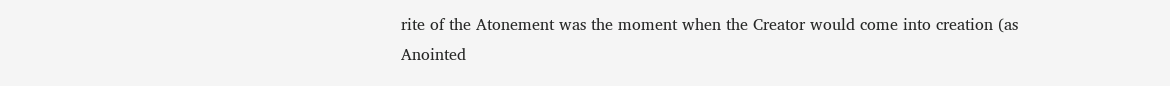rite of the Atonement was the moment when the Creator would come into creation (as Anointed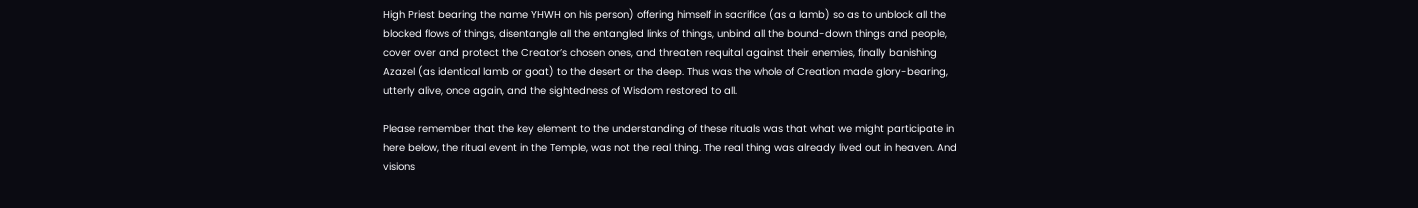High Priest bearing the name YHWH on his person) offering himself in sacrifice (as a lamb) so as to unblock all the blocked flows of things, disentangle all the entangled links of things, unbind all the bound-down things and people, cover over and protect the Creator’s chosen ones, and threaten requital against their enemies, finally banishing Azazel (as identical lamb or goat) to the desert or the deep. Thus was the whole of Creation made glory-bearing, utterly alive, once again, and the sightedness of Wisdom restored to all.

Please remember that the key element to the understanding of these rituals was that what we might participate in here below, the ritual event in the Temple, was not the real thing. The real thing was already lived out in heaven. And visions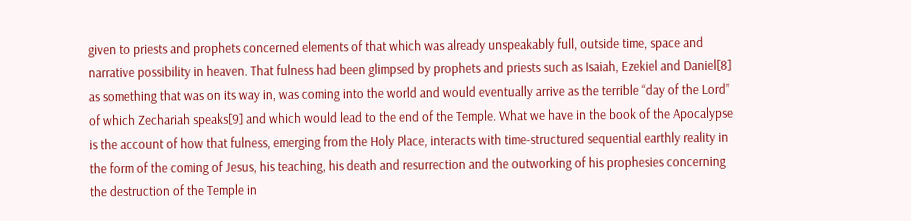given to priests and prophets concerned elements of that which was already unspeakably full, outside time, space and narrative possibility in heaven. That fulness had been glimpsed by prophets and priests such as Isaiah, Ezekiel and Daniel[8] as something that was on its way in, was coming into the world and would eventually arrive as the terrible “day of the Lord” of which Zechariah speaks[9] and which would lead to the end of the Temple. What we have in the book of the Apocalypse is the account of how that fulness, emerging from the Holy Place, interacts with time-structured sequential earthly reality in the form of the coming of Jesus, his teaching, his death and resurrection and the outworking of his prophesies concerning the destruction of the Temple in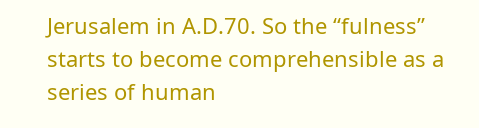Jerusalem in A.D.70. So the “fulness” starts to become comprehensible as a series of human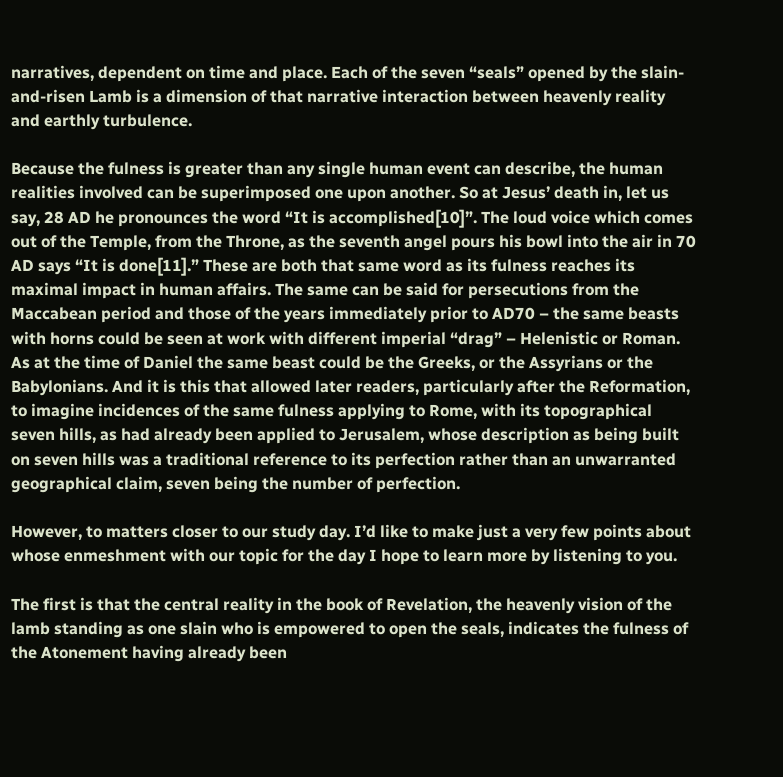narratives, dependent on time and place. Each of the seven “seals” opened by the slain-and-risen Lamb is a dimension of that narrative interaction between heavenly reality and earthly turbulence.

Because the fulness is greater than any single human event can describe, the human realities involved can be superimposed one upon another. So at Jesus’ death in, let us say, 28 AD he pronounces the word “It is accomplished[10]”. The loud voice which comes out of the Temple, from the Throne, as the seventh angel pours his bowl into the air in 70 AD says “It is done[11].” These are both that same word as its fulness reaches its maximal impact in human affairs. The same can be said for persecutions from the Maccabean period and those of the years immediately prior to AD70 – the same beasts with horns could be seen at work with different imperial “drag” – Helenistic or Roman. As at the time of Daniel the same beast could be the Greeks, or the Assyrians or the Babylonians. And it is this that allowed later readers, particularly after the Reformation, to imagine incidences of the same fulness applying to Rome, with its topographical seven hills, as had already been applied to Jerusalem, whose description as being built on seven hills was a traditional reference to its perfection rather than an unwarranted geographical claim, seven being the number of perfection.

However, to matters closer to our study day. I’d like to make just a very few points about whose enmeshment with our topic for the day I hope to learn more by listening to you.

The first is that the central reality in the book of Revelation, the heavenly vision of the lamb standing as one slain who is empowered to open the seals, indicates the fulness of the Atonement having already been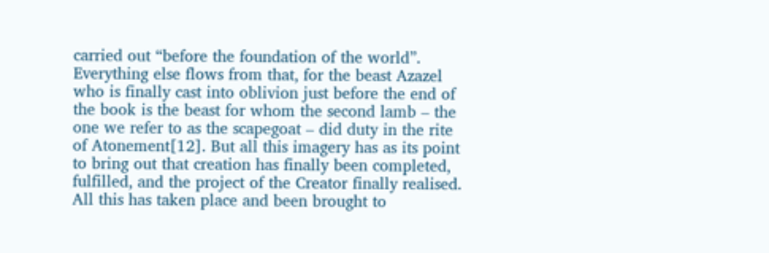carried out “before the foundation of the world”. Everything else flows from that, for the beast Azazel who is finally cast into oblivion just before the end of the book is the beast for whom the second lamb – the one we refer to as the scapegoat – did duty in the rite of Atonement[12]. But all this imagery has as its point to bring out that creation has finally been completed, fulfilled, and the project of the Creator finally realised. All this has taken place and been brought to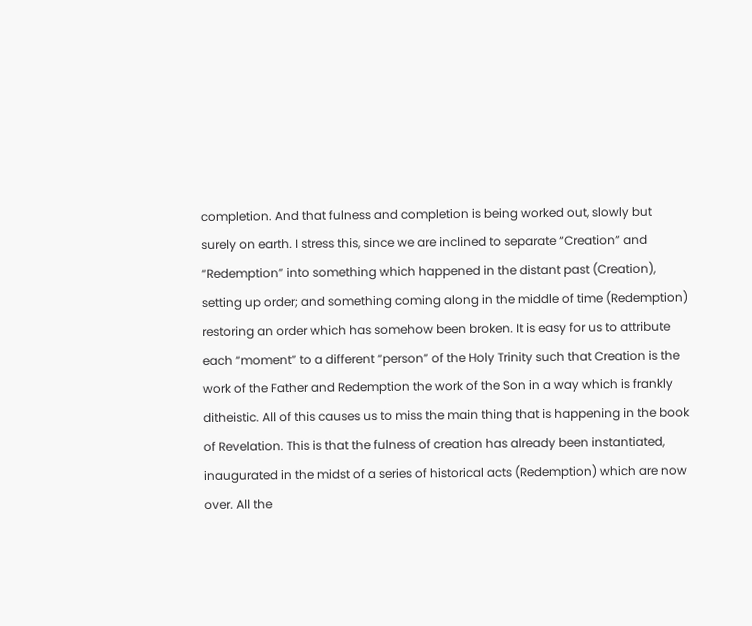completion. And that fulness and completion is being worked out, slowly but surely on earth. I stress this, since we are inclined to separate “Creation” and “Redemption” into something which happened in the distant past (Creation), setting up order; and something coming along in the middle of time (Redemption) restoring an order which has somehow been broken. It is easy for us to attribute each “moment” to a different “person” of the Holy Trinity such that Creation is the work of the Father and Redemption the work of the Son in a way which is frankly ditheistic. All of this causes us to miss the main thing that is happening in the book of Revelation. This is that the fulness of creation has already been instantiated, inaugurated in the midst of a series of historical acts (Redemption) which are now over. All the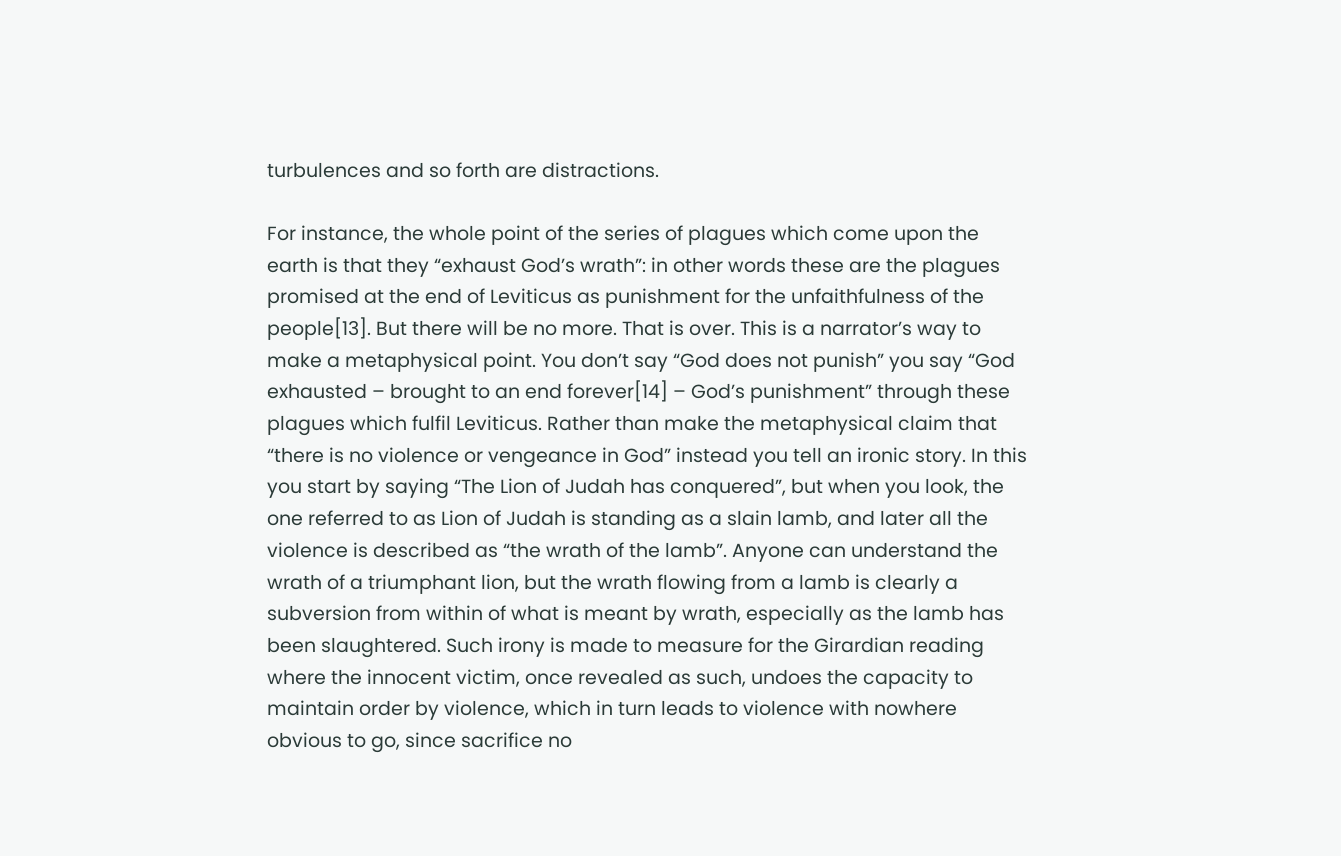turbulences and so forth are distractions.

For instance, the whole point of the series of plagues which come upon the earth is that they “exhaust God’s wrath”: in other words these are the plagues promised at the end of Leviticus as punishment for the unfaithfulness of the people[13]. But there will be no more. That is over. This is a narrator’s way to make a metaphysical point. You don’t say “God does not punish” you say “God exhausted – brought to an end forever[14] – God’s punishment” through these plagues which fulfil Leviticus. Rather than make the metaphysical claim that “there is no violence or vengeance in God” instead you tell an ironic story. In this you start by saying “The Lion of Judah has conquered”, but when you look, the one referred to as Lion of Judah is standing as a slain lamb, and later all the violence is described as “the wrath of the lamb”. Anyone can understand the wrath of a triumphant lion, but the wrath flowing from a lamb is clearly a subversion from within of what is meant by wrath, especially as the lamb has been slaughtered. Such irony is made to measure for the Girardian reading where the innocent victim, once revealed as such, undoes the capacity to maintain order by violence, which in turn leads to violence with nowhere obvious to go, since sacrifice no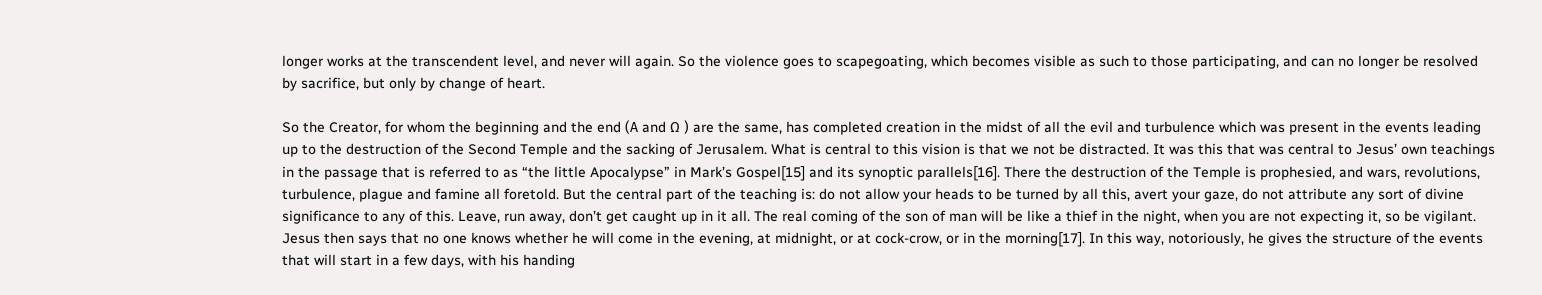longer works at the transcendent level, and never will again. So the violence goes to scapegoating, which becomes visible as such to those participating, and can no longer be resolved by sacrifice, but only by change of heart.

So the Creator, for whom the beginning and the end (Α and Ω ) are the same, has completed creation in the midst of all the evil and turbulence which was present in the events leading up to the destruction of the Second Temple and the sacking of Jerusalem. What is central to this vision is that we not be distracted. It was this that was central to Jesus’ own teachings in the passage that is referred to as “the little Apocalypse” in Mark’s Gospel[15] and its synoptic parallels[16]. There the destruction of the Temple is prophesied, and wars, revolutions, turbulence, plague and famine all foretold. But the central part of the teaching is: do not allow your heads to be turned by all this, avert your gaze, do not attribute any sort of divine significance to any of this. Leave, run away, don’t get caught up in it all. The real coming of the son of man will be like a thief in the night, when you are not expecting it, so be vigilant. Jesus then says that no one knows whether he will come in the evening, at midnight, or at cock-crow, or in the morning[17]. In this way, notoriously, he gives the structure of the events that will start in a few days, with his handing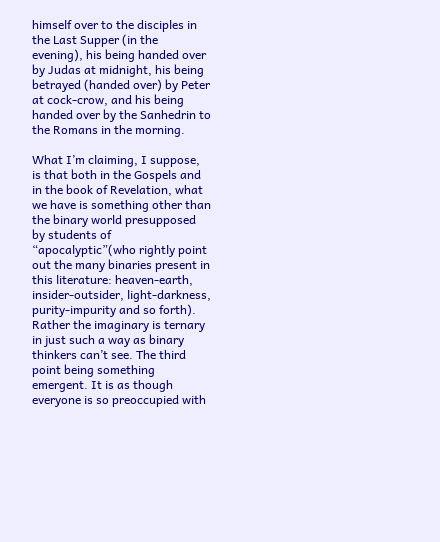himself over to the disciples in the Last Supper (in the evening), his being handed over by Judas at midnight, his being betrayed (handed over) by Peter at cock-crow, and his being handed over by the Sanhedrin to the Romans in the morning.

What I’m claiming, I suppose, is that both in the Gospels and in the book of Revelation, what we have is something other than the binary world presupposed by students of “apocalyptic”(who rightly point out the many binaries present in this literature: heaven-earth, insider-outsider, light-darkness, purity-impurity and so forth). Rather the imaginary is ternary in just such a way as binary thinkers can’t see. The third point being something emergent. It is as though everyone is so preoccupied with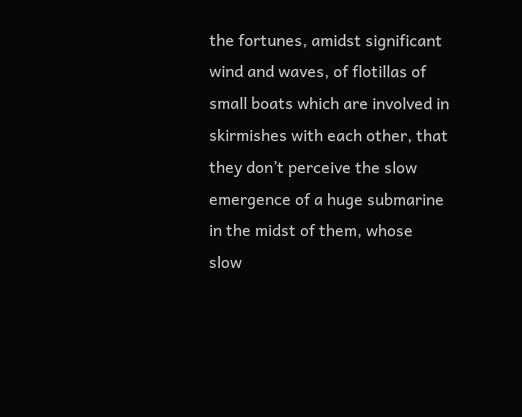the fortunes, amidst significant wind and waves, of flotillas of small boats which are involved in skirmishes with each other, that they don’t perceive the slow emergence of a huge submarine in the midst of them, whose slow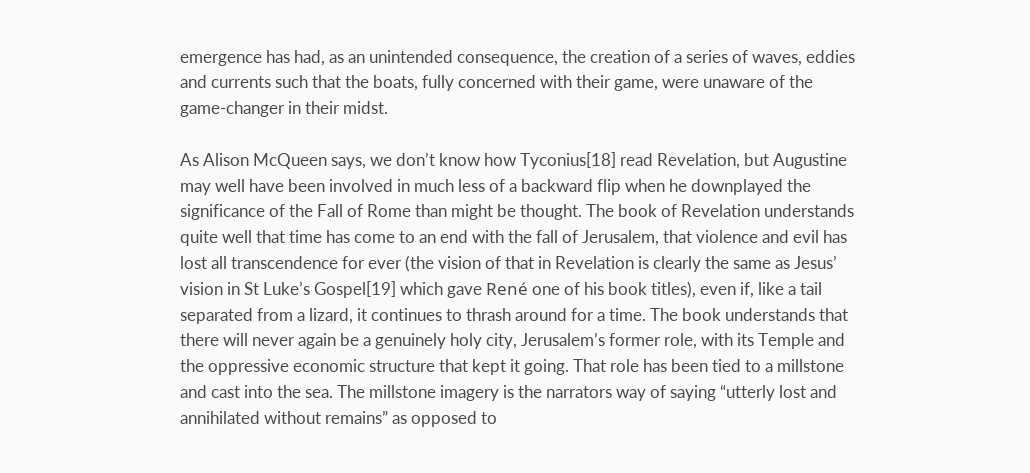emergence has had, as an unintended consequence, the creation of a series of waves, eddies and currents such that the boats, fully concerned with their game, were unaware of the game-changer in their midst.

As Alison McQueen says, we don’t know how Tyconius[18] read Revelation, but Augustine may well have been involved in much less of a backward flip when he downplayed the significance of the Fall of Rome than might be thought. The book of Revelation understands quite well that time has come to an end with the fall of Jerusalem, that violence and evil has lost all transcendence for ever (the vision of that in Revelation is clearly the same as Jesus’ vision in St Luke’s Gospel[19] which gave René one of his book titles), even if, like a tail separated from a lizard, it continues to thrash around for a time. The book understands that there will never again be a genuinely holy city, Jerusalem’s former role, with its Temple and the oppressive economic structure that kept it going. That role has been tied to a millstone and cast into the sea. The millstone imagery is the narrators way of saying “utterly lost and annihilated without remains” as opposed to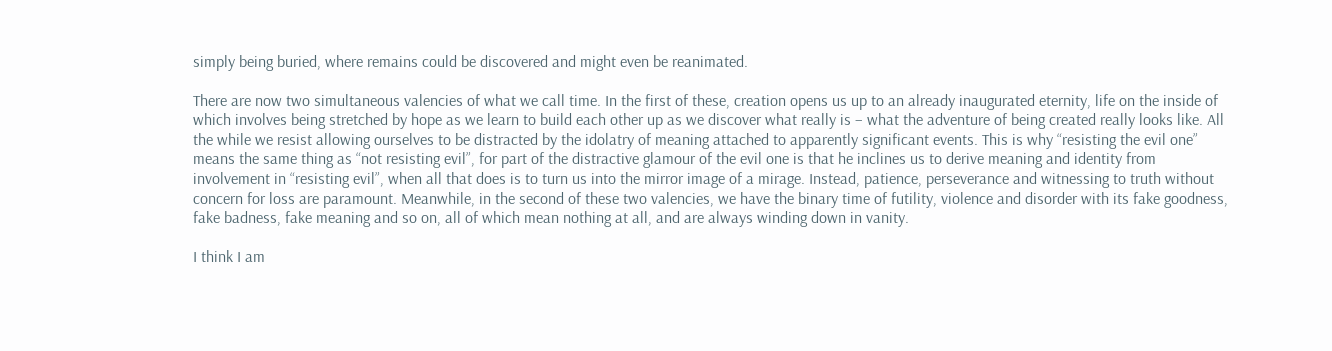simply being buried, where remains could be discovered and might even be reanimated.

There are now two simultaneous valencies of what we call time. In the first of these, creation opens us up to an already inaugurated eternity, life on the inside of which involves being stretched by hope as we learn to build each other up as we discover what really is – what the adventure of being created really looks like. All the while we resist allowing ourselves to be distracted by the idolatry of meaning attached to apparently significant events. This is why “resisting the evil one” means the same thing as “not resisting evil”, for part of the distractive glamour of the evil one is that he inclines us to derive meaning and identity from involvement in “resisting evil”, when all that does is to turn us into the mirror image of a mirage. Instead, patience, perseverance and witnessing to truth without concern for loss are paramount. Meanwhile, in the second of these two valencies, we have the binary time of futility, violence and disorder with its fake goodness, fake badness, fake meaning and so on, all of which mean nothing at all, and are always winding down in vanity.

I think I am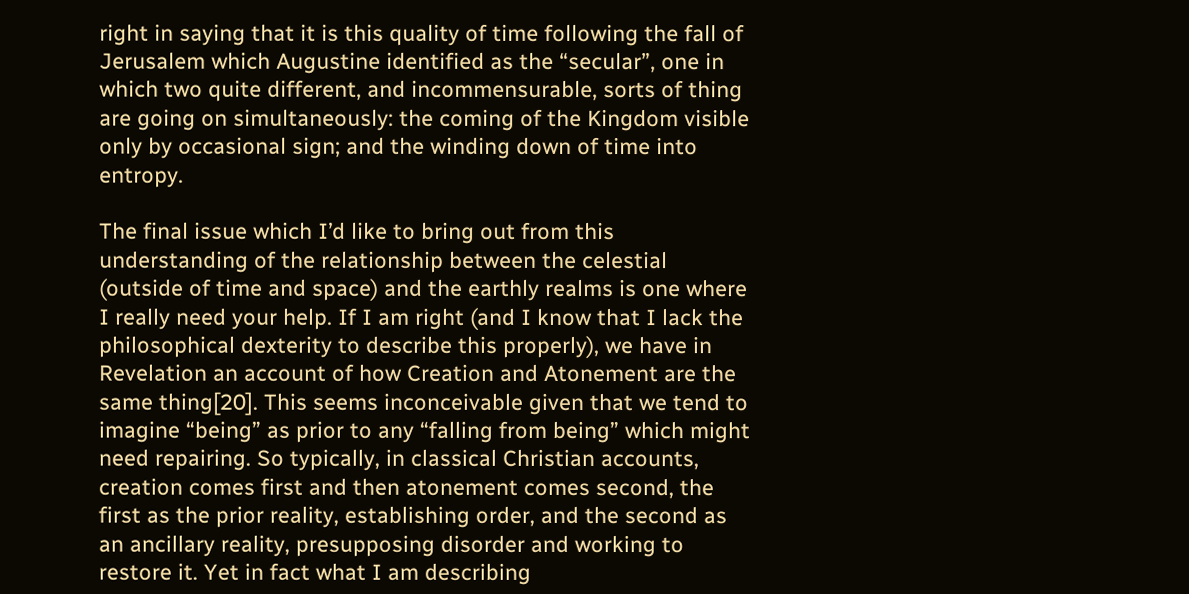right in saying that it is this quality of time following the fall of Jerusalem which Augustine identified as the “secular”, one in which two quite different, and incommensurable, sorts of thing are going on simultaneously: the coming of the Kingdom visible only by occasional sign; and the winding down of time into entropy.

The final issue which I’d like to bring out from this understanding of the relationship between the celestial (outside of time and space) and the earthly realms is one where I really need your help. If I am right (and I know that I lack the philosophical dexterity to describe this properly), we have in Revelation an account of how Creation and Atonement are the same thing[20]. This seems inconceivable given that we tend to imagine “being” as prior to any “falling from being” which might need repairing. So typically, in classical Christian accounts, creation comes first and then atonement comes second, the first as the prior reality, establishing order, and the second as an ancillary reality, presupposing disorder and working to restore it. Yet in fact what I am describing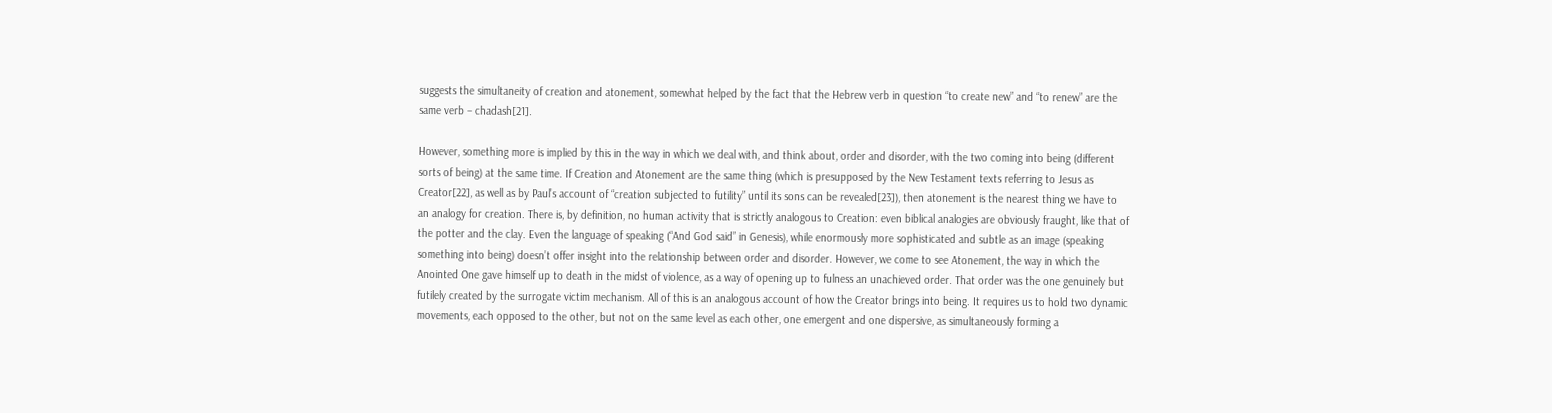suggests the simultaneity of creation and atonement, somewhat helped by the fact that the Hebrew verb in question “to create new” and “to renew” are the same verb – chadash[21].

However, something more is implied by this in the way in which we deal with, and think about, order and disorder, with the two coming into being (different sorts of being) at the same time. If Creation and Atonement are the same thing (which is presupposed by the New Testament texts referring to Jesus as Creator[22], as well as by Paul’s account of “creation subjected to futility” until its sons can be revealed[23]), then atonement is the nearest thing we have to an analogy for creation. There is, by definition, no human activity that is strictly analogous to Creation: even biblical analogies are obviously fraught, like that of the potter and the clay. Even the language of speaking (“And God said” in Genesis), while enormously more sophisticated and subtle as an image (speaking something into being) doesn’t offer insight into the relationship between order and disorder. However, we come to see Atonement, the way in which the Anointed One gave himself up to death in the midst of violence, as a way of opening up to fulness an unachieved order. That order was the one genuinely but futilely created by the surrogate victim mechanism. All of this is an analogous account of how the Creator brings into being. It requires us to hold two dynamic movements, each opposed to the other, but not on the same level as each other, one emergent and one dispersive, as simultaneously forming a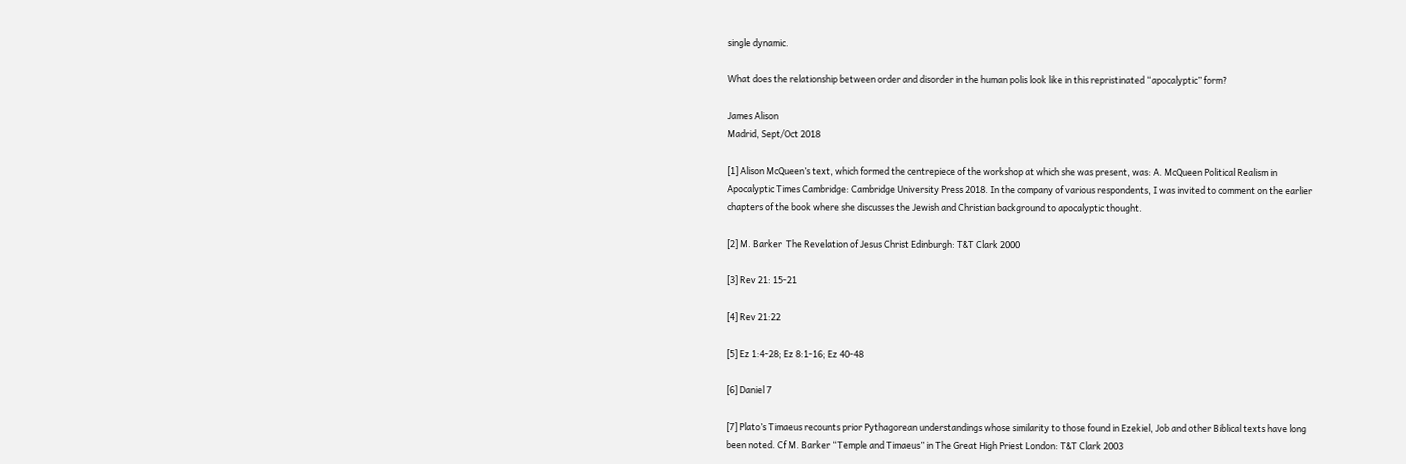single dynamic.

What does the relationship between order and disorder in the human polis look like in this repristinated “apocalyptic” form?

James Alison
Madrid, Sept/Oct 2018

[1] Alison McQueen’s text, which formed the centrepiece of the workshop at which she was present, was: A. McQueen Political Realism in Apocalyptic Times Cambridge: Cambridge University Press 2018. In the company of various respondents, I was invited to comment on the earlier chapters of the book where she discusses the Jewish and Christian background to apocalyptic thought.

[2] M. Barker  The Revelation of Jesus Christ Edinburgh: T&T Clark 2000

[3] Rev 21: 15-21

[4] Rev 21:22

[5] Ez 1:4-28; Ez 8:1-16; Ez 40-48

[6] Daniel 7

[7] Plato’s Timaeus recounts prior Pythagorean understandings whose similarity to those found in Ezekiel, Job and other Biblical texts have long been noted. Cf M. Barker “Temple and Timaeus” in The Great High Priest London: T&T Clark 2003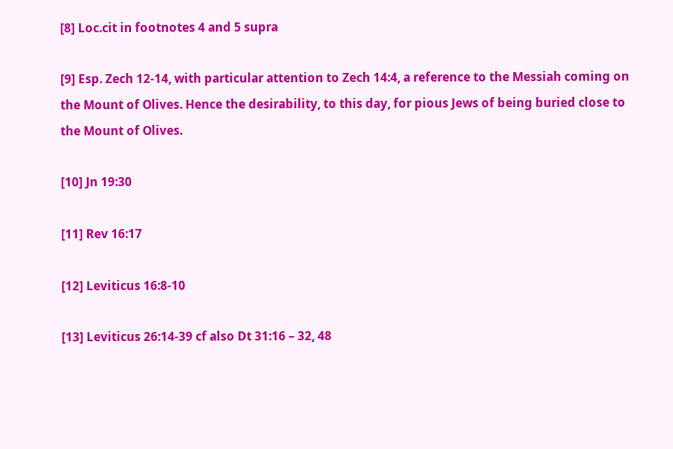[8] Loc.cit in footnotes 4 and 5 supra

[9] Esp. Zech 12-14, with particular attention to Zech 14:4, a reference to the Messiah coming on the Mount of Olives. Hence the desirability, to this day, for pious Jews of being buried close to the Mount of Olives.

[10] Jn 19:30

[11] Rev 16:17

[12] Leviticus 16:8-10

[13] Leviticus 26:14-39 cf also Dt 31:16 – 32, 48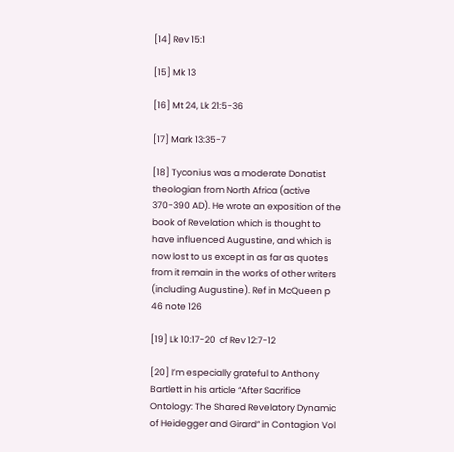[14] Rev 15:1

[15] Mk 13

[16] Mt 24, Lk 21:5-36

[17] Mark 13:35-7

[18] Tyconius was a moderate Donatist theologian from North Africa (active 370-390 AD). He wrote an exposition of the book of Revelation which is thought to have influenced Augustine, and which is now lost to us except in as far as quotes from it remain in the works of other writers (including Augustine). Ref in McQueen p 46 note 126

[19] Lk 10:17-20  cf Rev 12:7-12

[20] I’m especially grateful to Anthony Bartlett in his article “After Sacrifice Ontology: The Shared Revelatory Dynamic of Heidegger and Girard” in Contagion Vol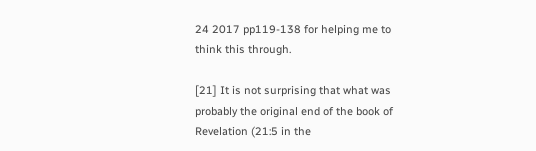24 2017 pp119-138 for helping me to think this through.

[21] It is not surprising that what was probably the original end of the book of Revelation (21:5 in the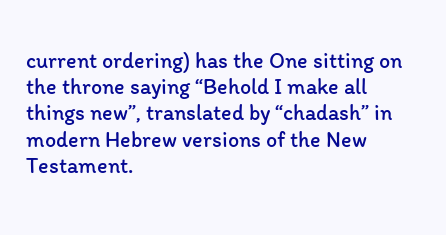current ordering) has the One sitting on the throne saying “Behold I make all things new”, translated by “chadash” in modern Hebrew versions of the New Testament.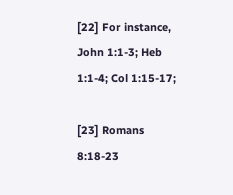[22] For instance, John 1:1-3; Heb 1:1-4; Col 1:15-17;

[23] Romans 8:18-23